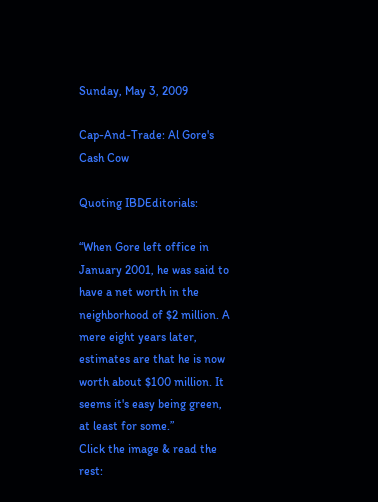Sunday, May 3, 2009

Cap-And-Trade: Al Gore's Cash Cow

Quoting IBDEditorials:

“When Gore left office in January 2001, he was said to have a net worth in the neighborhood of $2 million. A mere eight years later, estimates are that he is now worth about $100 million. It seems it's easy being green, at least for some.”
Click the image & read the rest: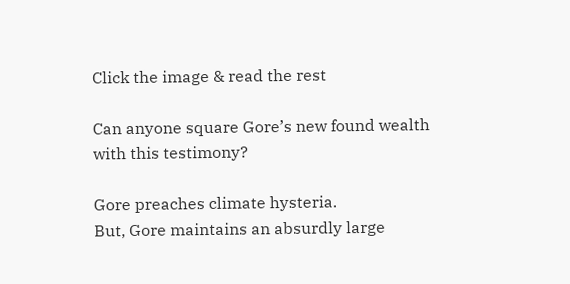Click the image & read the rest

Can anyone square Gore’s new found wealth
with this testimony?

Gore preaches climate hysteria.
But, Gore maintains an absurdly large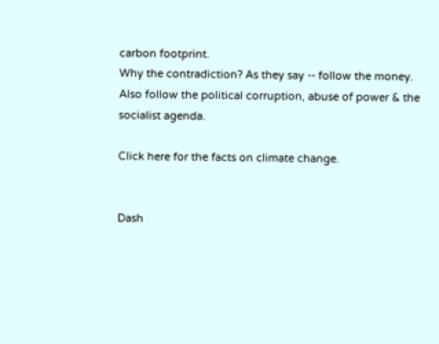carbon footprint.
Why the contradiction? As they say -- follow the money.
Also follow the political corruption, abuse of power & the socialist agenda.

Click here for the facts on climate change.


Dash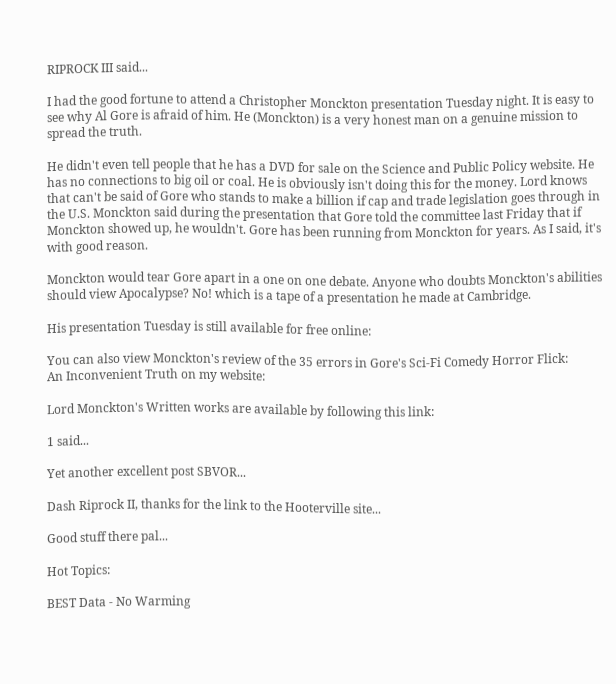RIPROCK III said...

I had the good fortune to attend a Christopher Monckton presentation Tuesday night. It is easy to see why Al Gore is afraid of him. He (Monckton) is a very honest man on a genuine mission to spread the truth.

He didn't even tell people that he has a DVD for sale on the Science and Public Policy website. He has no connections to big oil or coal. He is obviously isn't doing this for the money. Lord knows that can't be said of Gore who stands to make a billion if cap and trade legislation goes through in the U.S. Monckton said during the presentation that Gore told the committee last Friday that if Monckton showed up, he wouldn't. Gore has been running from Monckton for years. As I said, it's with good reason.

Monckton would tear Gore apart in a one on one debate. Anyone who doubts Monckton's abilities should view Apocalypse? No! which is a tape of a presentation he made at Cambridge.

His presentation Tuesday is still available for free online:

You can also view Monckton's review of the 35 errors in Gore's Sci-Fi Comedy Horror Flick:
An Inconvenient Truth on my website:

Lord Monckton's Written works are available by following this link:

1 said...

Yet another excellent post SBVOR...

Dash Riprock II, thanks for the link to the Hooterville site...

Good stuff there pal...

Hot Topics:

BEST Data - No Warming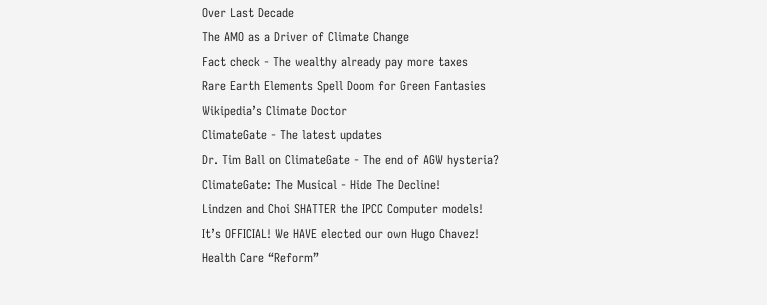Over Last Decade
The AMO as a Driver of Climate Change
Fact check - The wealthy already pay more taxes
Rare Earth Elements Spell Doom for Green Fantasies
Wikipedia’s Climate Doctor
ClimateGate - The latest updates
Dr. Tim Ball on ClimateGate - The end of AGW hysteria?
ClimateGate: The Musical - Hide The Decline!
Lindzen and Choi SHATTER the IPCC Computer models!
It’s OFFICIAL! We HAVE elected our own Hugo Chavez!
Health Care “Reform”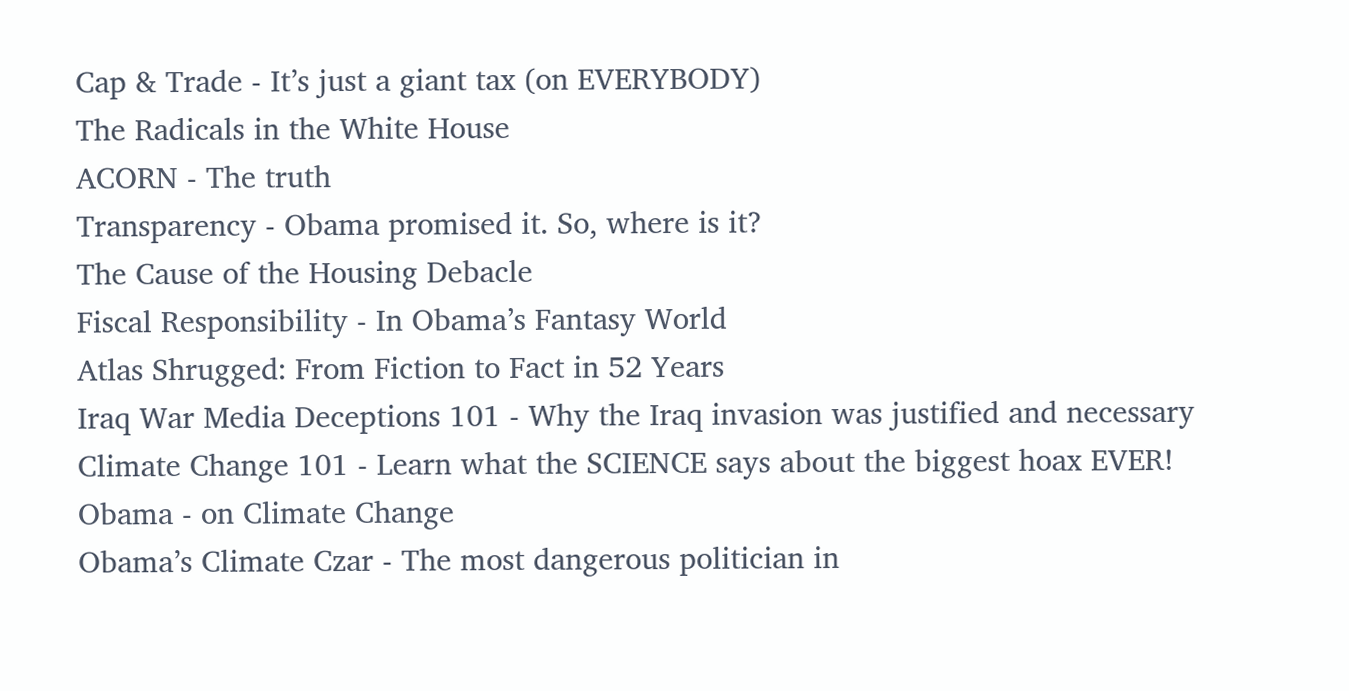Cap & Trade - It’s just a giant tax (on EVERYBODY)
The Radicals in the White House
ACORN - The truth
Transparency - Obama promised it. So, where is it?
The Cause of the Housing Debacle
Fiscal Responsibility - In Obama’s Fantasy World
Atlas Shrugged: From Fiction to Fact in 52 Years
Iraq War Media Deceptions 101 - Why the Iraq invasion was justified and necessary
Climate Change 101 - Learn what the SCIENCE says about the biggest hoax EVER!
Obama - on Climate Change
Obama’s Climate Czar - The most dangerous politician in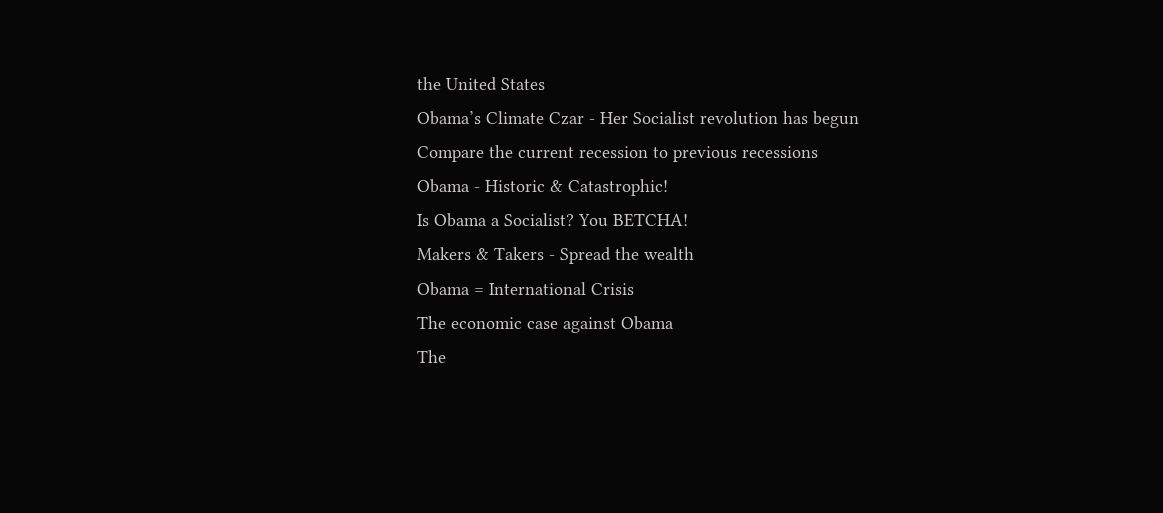the United States
Obama’s Climate Czar - Her Socialist revolution has begun
Compare the current recession to previous recessions
Obama - Historic & Catastrophic!
Is Obama a Socialist? You BETCHA!
Makers & Takers - Spread the wealth
Obama = International Crisis
The economic case against Obama
The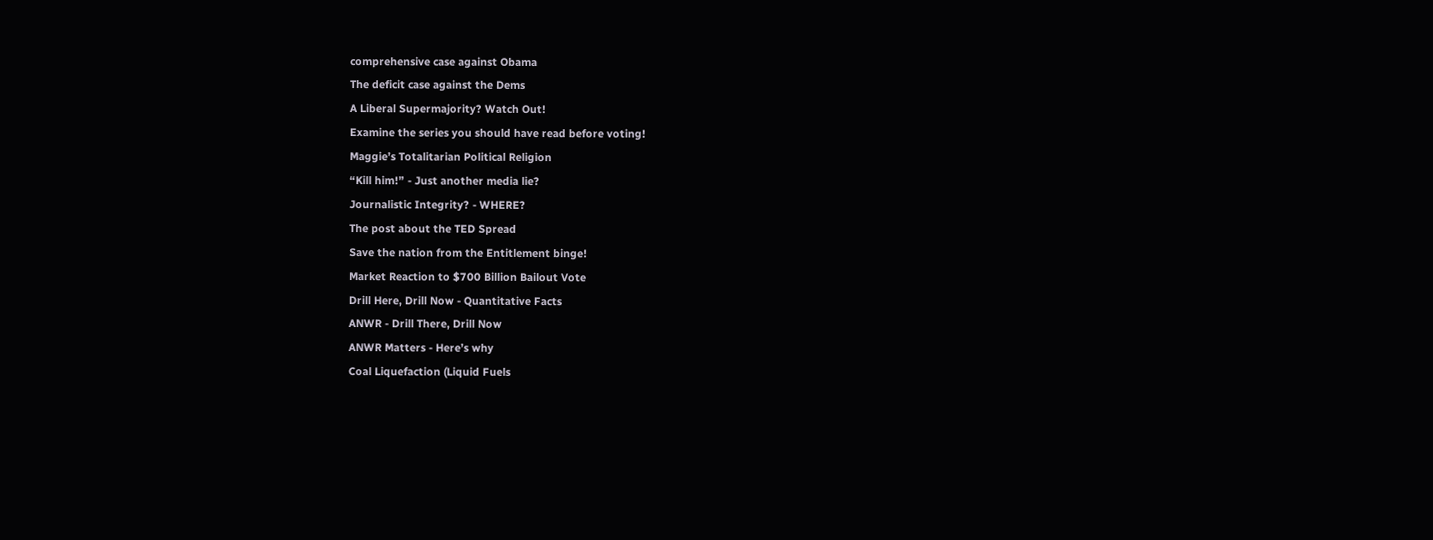comprehensive case against Obama
The deficit case against the Dems
A Liberal Supermajority? Watch Out!
Examine the series you should have read before voting!
Maggie’s Totalitarian Political Religion
“Kill him!” - Just another media lie?
Journalistic Integrity? - WHERE?
The post about the TED Spread
Save the nation from the Entitlement binge!
Market Reaction to $700 Billion Bailout Vote
Drill Here, Drill Now - Quantitative Facts
ANWR - Drill There, Drill Now
ANWR Matters - Here’s why
Coal Liquefaction (Liquid Fuels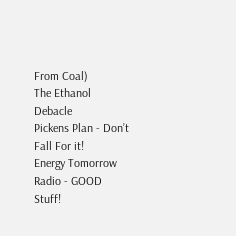From Coal)
The Ethanol Debacle
Pickens Plan - Don’t Fall For it!
Energy Tomorrow Radio - GOOD Stuff!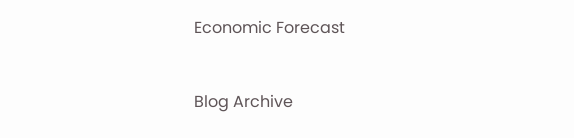Economic Forecast


Blog Archive